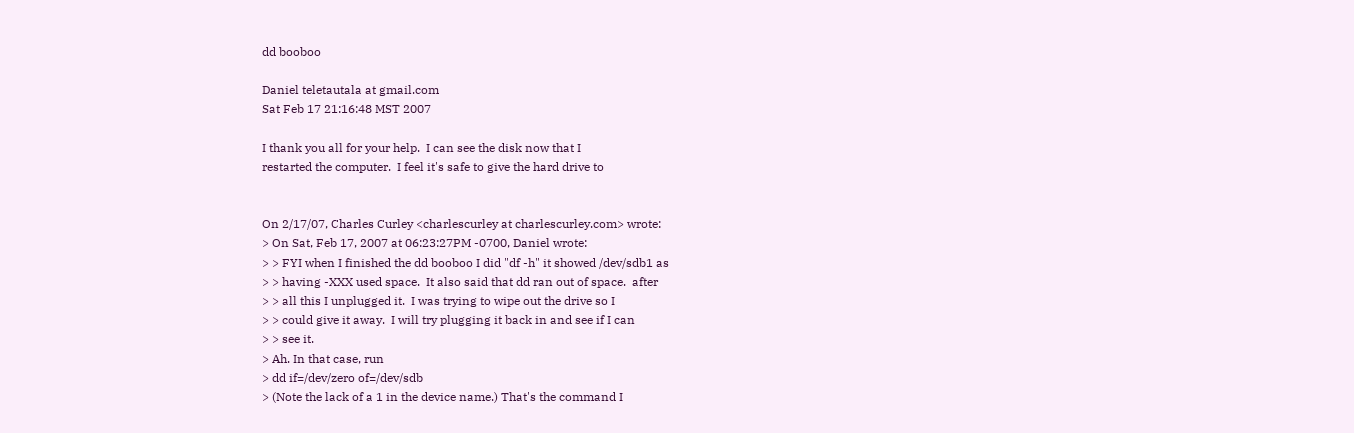dd booboo

Daniel teletautala at gmail.com
Sat Feb 17 21:16:48 MST 2007

I thank you all for your help.  I can see the disk now that I
restarted the computer.  I feel it's safe to give the hard drive to


On 2/17/07, Charles Curley <charlescurley at charlescurley.com> wrote:
> On Sat, Feb 17, 2007 at 06:23:27PM -0700, Daniel wrote:
> > FYI when I finished the dd booboo I did "df -h" it showed /dev/sdb1 as
> > having -XXX used space.  It also said that dd ran out of space.  after
> > all this I unplugged it.  I was trying to wipe out the drive so I
> > could give it away.  I will try plugging it back in and see if I can
> > see it.
> Ah. In that case, run
> dd if=/dev/zero of=/dev/sdb
> (Note the lack of a 1 in the device name.) That's the command I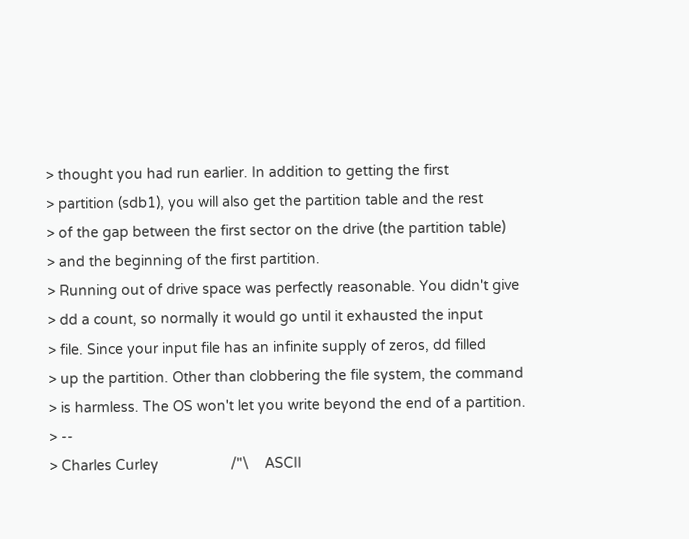> thought you had run earlier. In addition to getting the first
> partition (sdb1), you will also get the partition table and the rest
> of the gap between the first sector on the drive (the partition table)
> and the beginning of the first partition.
> Running out of drive space was perfectly reasonable. You didn't give
> dd a count, so normally it would go until it exhausted the input
> file. Since your input file has an infinite supply of zeros, dd filled
> up the partition. Other than clobbering the file system, the command
> is harmless. The OS won't let you write beyond the end of a partition.
> --
> Charles Curley                  /"\    ASCII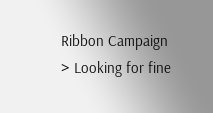Ribbon Campaign
> Looking for fine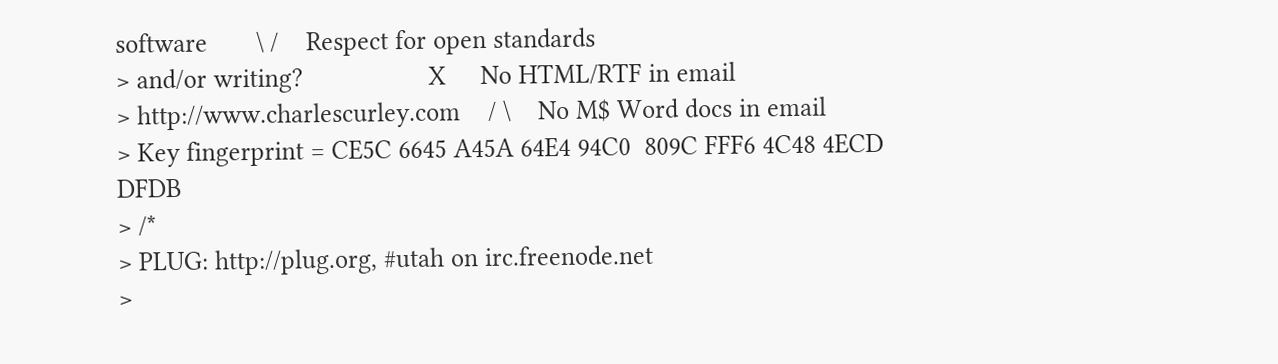software       \ /    Respect for open standards
> and/or writing?                  X     No HTML/RTF in email
> http://www.charlescurley.com    / \    No M$ Word docs in email
> Key fingerprint = CE5C 6645 A45A 64E4 94C0  809C FFF6 4C48 4ECD DFDB
> /*
> PLUG: http://plug.org, #utah on irc.freenode.net
>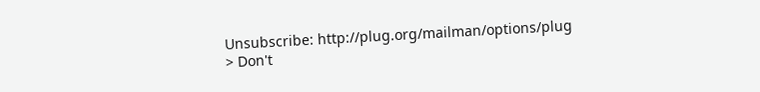Unsubscribe: http://plug.org/mailman/options/plug
> Don't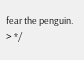fear the penguin.
> */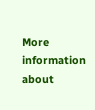More information about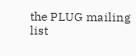the PLUG mailing list